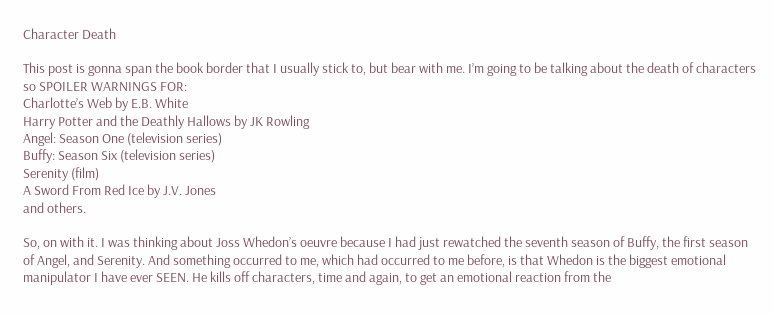Character Death

This post is gonna span the book border that I usually stick to, but bear with me. I’m going to be talking about the death of characters so SPOILER WARNINGS FOR:
Charlotte’s Web by E.B. White
Harry Potter and the Deathly Hallows by JK Rowling
Angel: Season One (television series)
Buffy: Season Six (television series)
Serenity (film)
A Sword From Red Ice by J.V. Jones
and others.

So, on with it. I was thinking about Joss Whedon’s oeuvre because I had just rewatched the seventh season of Buffy, the first season of Angel, and Serenity. And something occurred to me, which had occurred to me before, is that Whedon is the biggest emotional manipulator I have ever SEEN. He kills off characters, time and again, to get an emotional reaction from the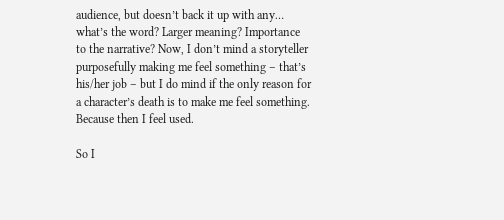audience, but doesn’t back it up with any… what’s the word? Larger meaning? Importance to the narrative? Now, I don’t mind a storyteller purposefully making me feel something – that’s his/her job – but I do mind if the only reason for a character’s death is to make me feel something. Because then I feel used.

So I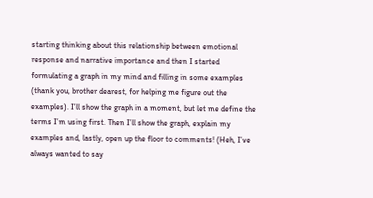starting thinking about this relationship between emotional response and narrative importance and then I started formulating a graph in my mind and filling in some examples (thank you, brother dearest, for helping me figure out the examples). I’ll show the graph in a moment, but let me define the terms I’m using first. Then I’ll show the graph, explain my examples and, lastly, open up the floor to comments! (Heh, I’ve always wanted to say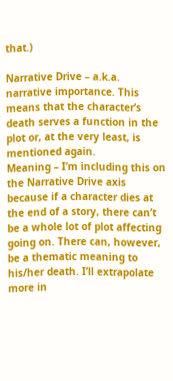that.)

Narrative Drive – a.k.a. narrative importance. This means that the character’s death serves a function in the plot or, at the very least, is mentioned again.
Meaning – I’m including this on the Narrative Drive axis because if a character dies at the end of a story, there can’t be a whole lot of plot affecting going on. There can, however, be a thematic meaning to his/her death. I’ll extrapolate more in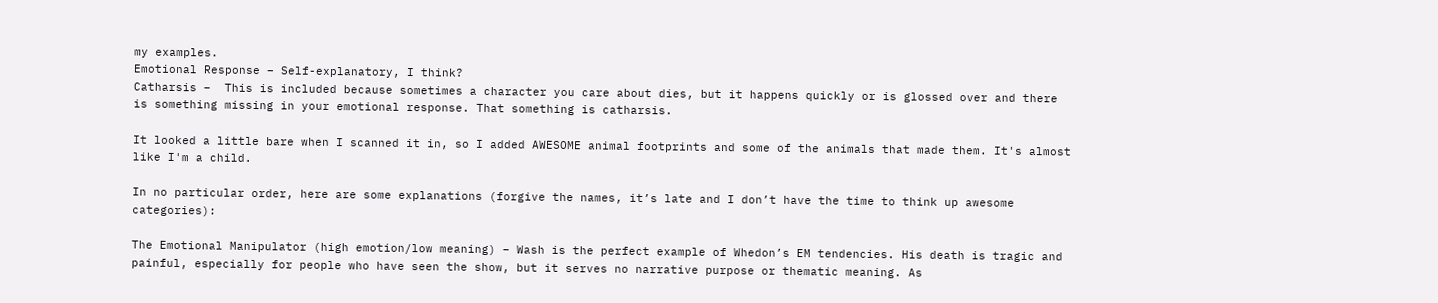my examples.
Emotional Response – Self-explanatory, I think?
Catharsis –  This is included because sometimes a character you care about dies, but it happens quickly or is glossed over and there is something missing in your emotional response. That something is catharsis.

It looked a little bare when I scanned it in, so I added AWESOME animal footprints and some of the animals that made them. It's almost like I'm a child.

In no particular order, here are some explanations (forgive the names, it’s late and I don’t have the time to think up awesome categories):

The Emotional Manipulator (high emotion/low meaning) – Wash is the perfect example of Whedon’s EM tendencies. His death is tragic and painful, especially for people who have seen the show, but it serves no narrative purpose or thematic meaning. As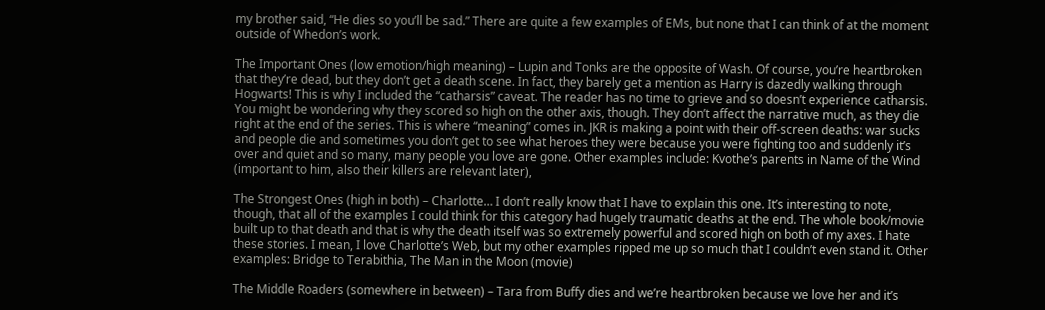my brother said, “He dies so you’ll be sad.” There are quite a few examples of EMs, but none that I can think of at the moment outside of Whedon’s work.

The Important Ones (low emotion/high meaning) – Lupin and Tonks are the opposite of Wash. Of course, you’re heartbroken that they’re dead, but they don’t get a death scene. In fact, they barely get a mention as Harry is dazedly walking through Hogwarts! This is why I included the “catharsis” caveat. The reader has no time to grieve and so doesn’t experience catharsis. You might be wondering why they scored so high on the other axis, though. They don’t affect the narrative much, as they die right at the end of the series. This is where “meaning” comes in. JKR is making a point with their off-screen deaths: war sucks and people die and sometimes you don’t get to see what heroes they were because you were fighting too and suddenly it’s over and quiet and so many, many people you love are gone. Other examples include: Kvothe’s parents in Name of the Wind (important to him, also their killers are relevant later),

The Strongest Ones (high in both) – Charlotte… I don’t really know that I have to explain this one. It’s interesting to note, though, that all of the examples I could think for this category had hugely traumatic deaths at the end. The whole book/movie built up to that death and that is why the death itself was so extremely powerful and scored high on both of my axes. I hate these stories. I mean, I love Charlotte’s Web, but my other examples ripped me up so much that I couldn’t even stand it. Other examples: Bridge to Terabithia, The Man in the Moon (movie)

The Middle Roaders (somewhere in between) – Tara from Buffy dies and we’re heartbroken because we love her and it’s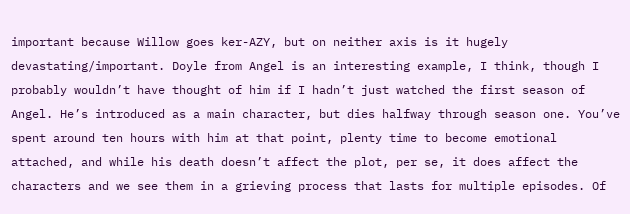important because Willow goes ker-AZY, but on neither axis is it hugely devastating/important. Doyle from Angel is an interesting example, I think, though I probably wouldn’t have thought of him if I hadn’t just watched the first season of Angel. He’s introduced as a main character, but dies halfway through season one. You’ve spent around ten hours with him at that point, plenty time to become emotional attached, and while his death doesn’t affect the plot, per se, it does affect the characters and we see them in a grieving process that lasts for multiple episodes. Of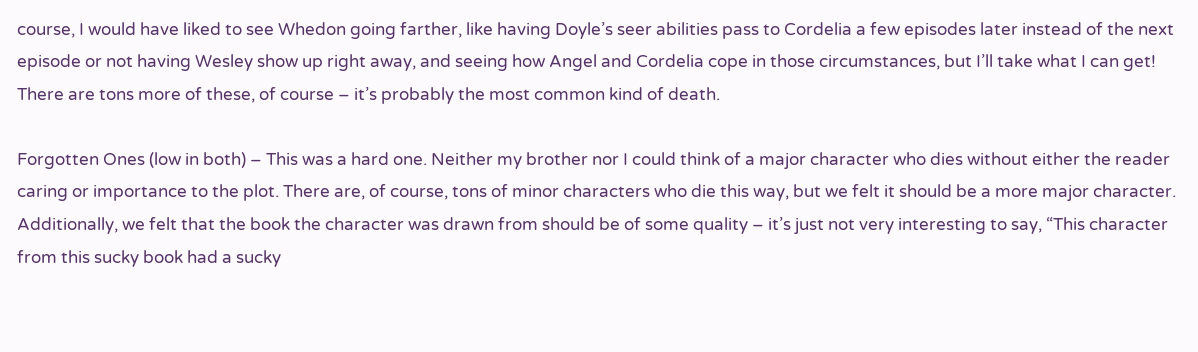course, I would have liked to see Whedon going farther, like having Doyle’s seer abilities pass to Cordelia a few episodes later instead of the next episode or not having Wesley show up right away, and seeing how Angel and Cordelia cope in those circumstances, but I’ll take what I can get! There are tons more of these, of course – it’s probably the most common kind of death.

Forgotten Ones (low in both) – This was a hard one. Neither my brother nor I could think of a major character who dies without either the reader caring or importance to the plot. There are, of course, tons of minor characters who die this way, but we felt it should be a more major character. Additionally, we felt that the book the character was drawn from should be of some quality – it’s just not very interesting to say, “This character from this sucky book had a sucky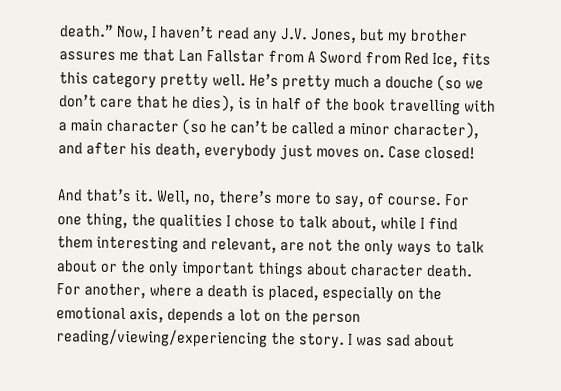death.” Now, I haven’t read any J.V. Jones, but my brother assures me that Lan Fallstar from A Sword from Red Ice, fits this category pretty well. He’s pretty much a douche (so we don’t care that he dies), is in half of the book travelling with a main character (so he can’t be called a minor character), and after his death, everybody just moves on. Case closed!

And that’s it. Well, no, there’s more to say, of course. For one thing, the qualities I chose to talk about, while I find them interesting and relevant, are not the only ways to talk about or the only important things about character death. For another, where a death is placed, especially on the emotional axis, depends a lot on the person reading/viewing/experiencing the story. I was sad about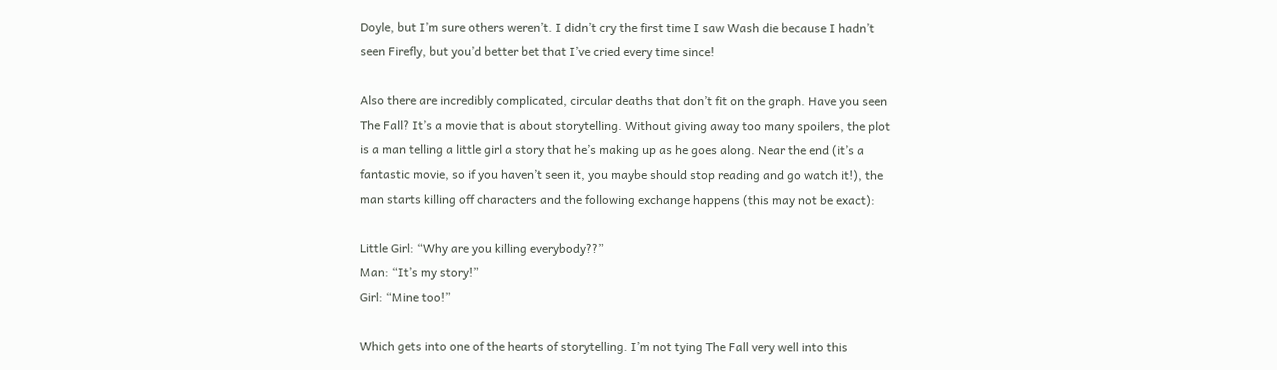Doyle, but I’m sure others weren’t. I didn’t cry the first time I saw Wash die because I hadn’t seen Firefly, but you’d better bet that I’ve cried every time since!

Also there are incredibly complicated, circular deaths that don’t fit on the graph. Have you seen The Fall? It’s a movie that is about storytelling. Without giving away too many spoilers, the plot is a man telling a little girl a story that he’s making up as he goes along. Near the end (it’s a fantastic movie, so if you haven’t seen it, you maybe should stop reading and go watch it!), the man starts killing off characters and the following exchange happens (this may not be exact):

Little Girl: “Why are you killing everybody??”
Man: “It’s my story!”
Girl: “Mine too!”

Which gets into one of the hearts of storytelling. I’m not tying The Fall very well into this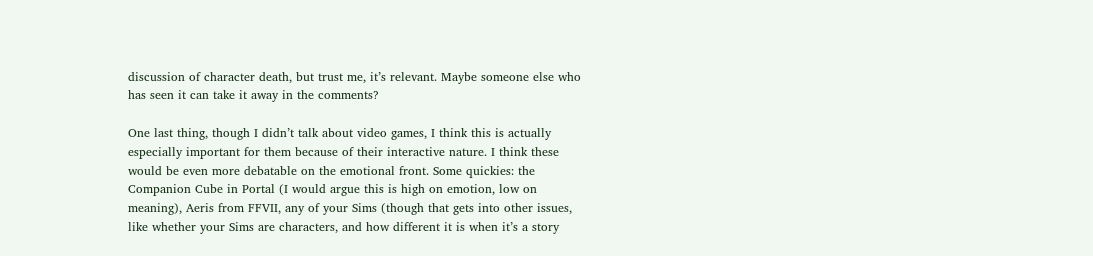discussion of character death, but trust me, it’s relevant. Maybe someone else who has seen it can take it away in the comments?

One last thing, though I didn’t talk about video games, I think this is actually especially important for them because of their interactive nature. I think these would be even more debatable on the emotional front. Some quickies: the Companion Cube in Portal (I would argue this is high on emotion, low on meaning), Aeris from FFVII, any of your Sims (though that gets into other issues, like whether your Sims are characters, and how different it is when it’s a story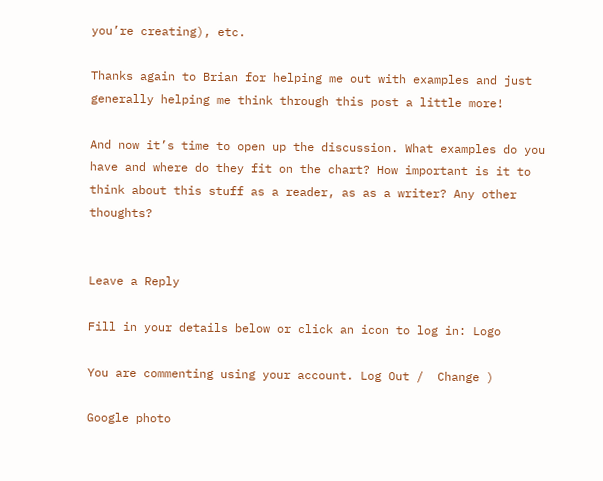you’re creating), etc.

Thanks again to Brian for helping me out with examples and just generally helping me think through this post a little more!

And now it’s time to open up the discussion. What examples do you have and where do they fit on the chart? How important is it to think about this stuff as a reader, as as a writer? Any other thoughts?


Leave a Reply

Fill in your details below or click an icon to log in: Logo

You are commenting using your account. Log Out /  Change )

Google photo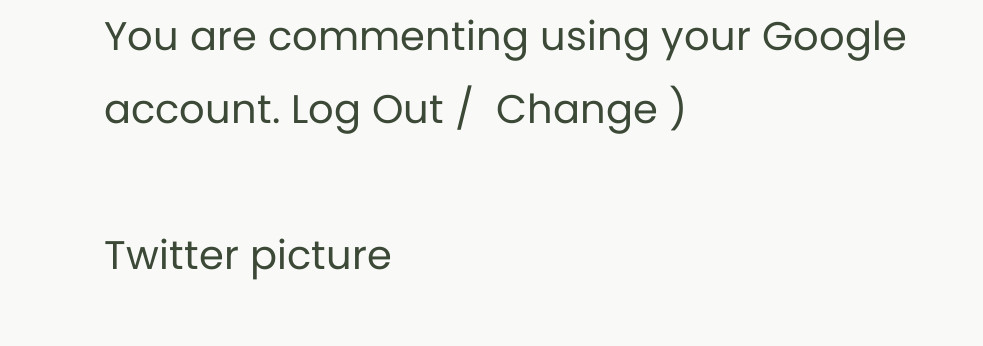You are commenting using your Google account. Log Out /  Change )

Twitter picture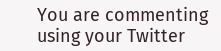You are commenting using your Twitter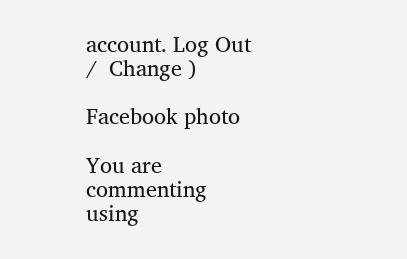account. Log Out /  Change )

Facebook photo

You are commenting using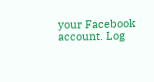your Facebook account. Log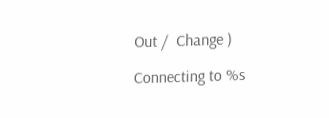Out /  Change )

Connecting to %s